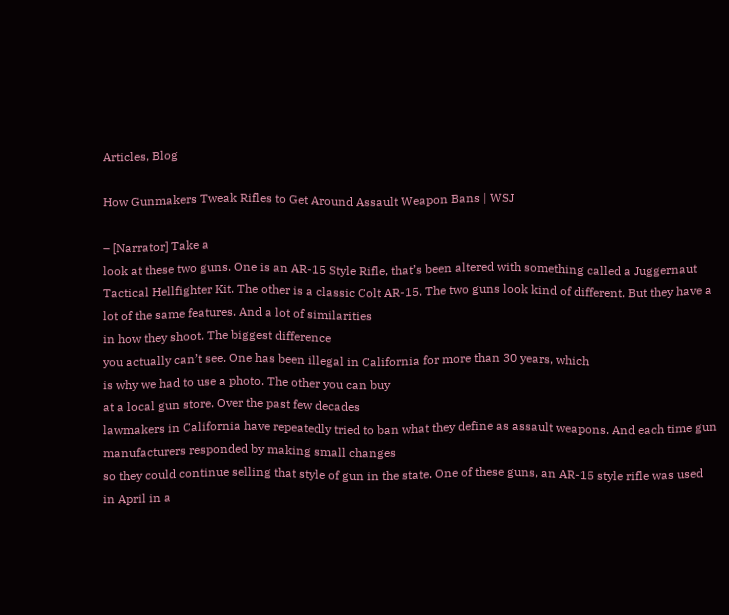Articles, Blog

How Gunmakers Tweak Rifles to Get Around Assault Weapon Bans | WSJ

– [Narrator] Take a
look at these two guns. One is an AR-15 Style Rifle, that’s been altered with something called a Juggernaut Tactical Hellfighter Kit. The other is a classic Colt AR-15. The two guns look kind of different. But they have a lot of the same features. And a lot of similarities
in how they shoot. The biggest difference
you actually can’t see. One has been illegal in California for more than 30 years, which
is why we had to use a photo. The other you can buy
at a local gun store. Over the past few decades
lawmakers in California have repeatedly tried to ban what they define as assault weapons. And each time gun manufacturers responded by making small changes
so they could continue selling that style of gun in the state. One of these guns, an AR-15 style rifle was used in April in a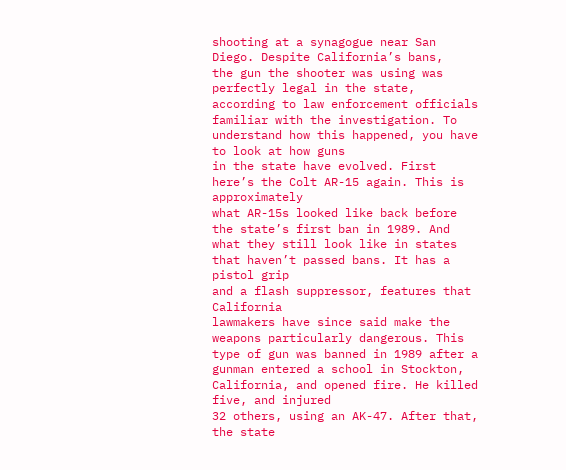shooting at a synagogue near San Diego. Despite California’s bans,
the gun the shooter was using was perfectly legal in the state, according to law enforcement officials familiar with the investigation. To understand how this happened, you have to look at how guns
in the state have evolved. First here’s the Colt AR-15 again. This is approximately
what AR-15s looked like back before the state’s first ban in 1989. And what they still look like in states that haven’t passed bans. It has a pistol grip
and a flash suppressor, features that California
lawmakers have since said make the weapons particularly dangerous. This type of gun was banned in 1989 after a gunman entered a school in Stockton, California, and opened fire. He killed five, and injured
32 others, using an AK-47. After that, the state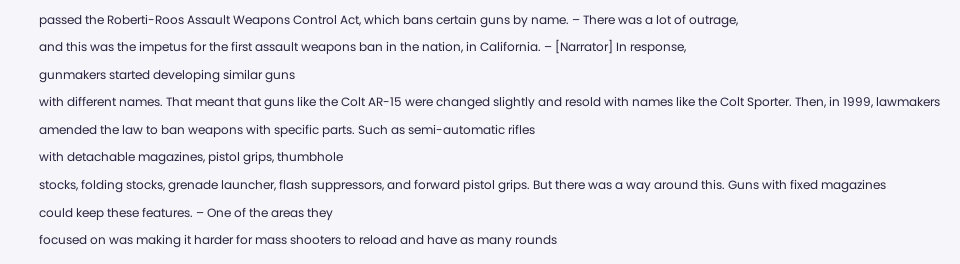passed the Roberti-Roos Assault Weapons Control Act, which bans certain guns by name. – There was a lot of outrage,
and this was the impetus for the first assault weapons ban in the nation, in California. – [Narrator] In response,
gunmakers started developing similar guns
with different names. That meant that guns like the Colt AR-15 were changed slightly and resold with names like the Colt Sporter. Then, in 1999, lawmakers amended the law to ban weapons with specific parts. Such as semi-automatic rifles
with detachable magazines, pistol grips, thumbhole
stocks, folding stocks, grenade launcher, flash suppressors, and forward pistol grips. But there was a way around this. Guns with fixed magazines
could keep these features. – One of the areas they
focused on was making it harder for mass shooters to reload and have as many rounds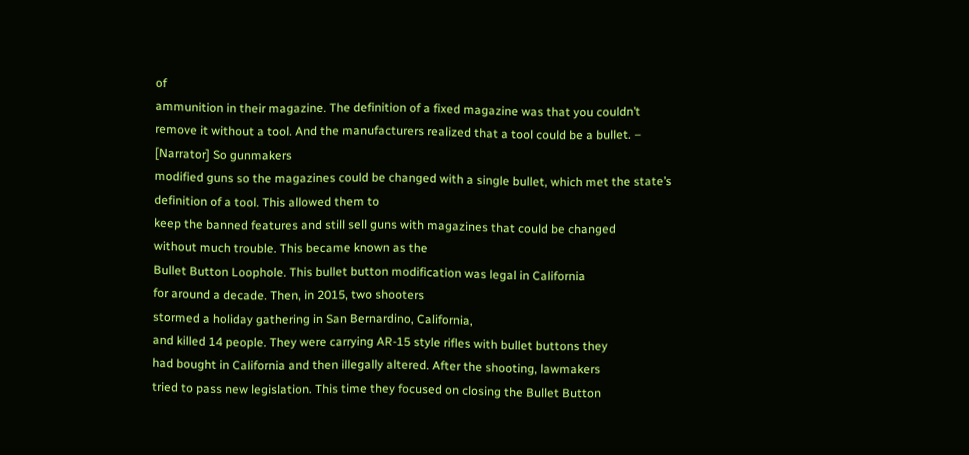of
ammunition in their magazine. The definition of a fixed magazine was that you couldn’t
remove it without a tool. And the manufacturers realized that a tool could be a bullet. – [Narrator] So gunmakers
modified guns so the magazines could be changed with a single bullet, which met the state’s
definition of a tool. This allowed them to
keep the banned features and still sell guns with magazines that could be changed
without much trouble. This became known as the
Bullet Button Loophole. This bullet button modification was legal in California
for around a decade. Then, in 2015, two shooters
stormed a holiday gathering in San Bernardino, California,
and killed 14 people. They were carrying AR-15 style rifles with bullet buttons they
had bought in California and then illegally altered. After the shooting, lawmakers
tried to pass new legislation. This time they focused on closing the Bullet Button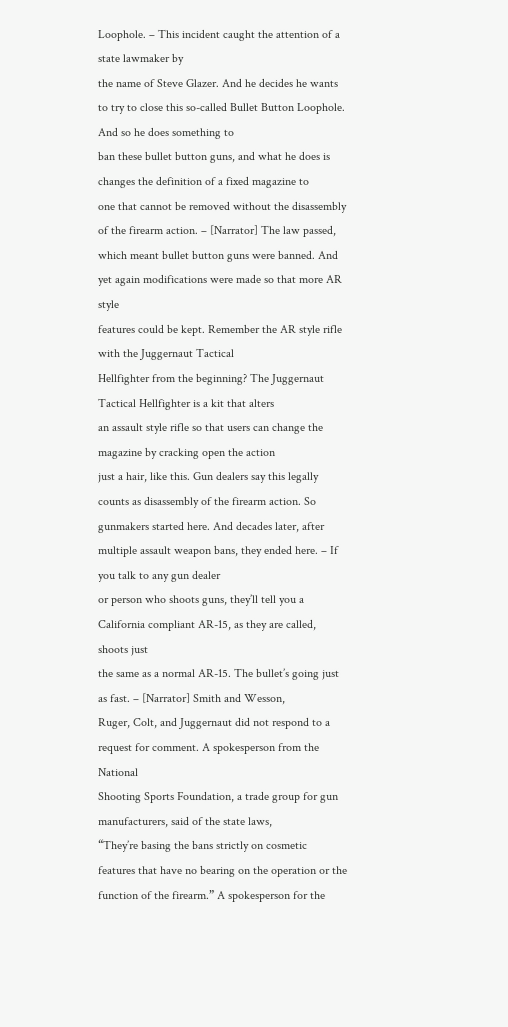Loophole. – This incident caught the attention of a state lawmaker by
the name of Steve Glazer. And he decides he wants to try to close this so-called Bullet Button Loophole. And so he does something to
ban these bullet button guns, and what he does is changes the definition of a fixed magazine to
one that cannot be removed without the disassembly
of the firearm action. – [Narrator] The law passed, which meant bullet button guns were banned. And yet again modifications were made so that more AR style
features could be kept. Remember the AR style rifle with the Juggernaut Tactical
Hellfighter from the beginning? The Juggernaut Tactical Hellfighter is a kit that alters
an assault style rifle so that users can change the magazine by cracking open the action
just a hair, like this. Gun dealers say this legally counts as disassembly of the firearm action. So gunmakers started here. And decades later, after
multiple assault weapon bans, they ended here. – If you talk to any gun dealer
or person who shoots guns, they’ll tell you a
California compliant AR-15, as they are called, shoots just
the same as a normal AR-15. The bullet’s going just as fast. – [Narrator] Smith and Wesson,
Ruger, Colt, and Juggernaut did not respond to a request for comment. A spokesperson from the National
Shooting Sports Foundation, a trade group for gun manufacturers, said of the state laws,
“They’re basing the bans strictly on cosmetic
features that have no bearing on the operation or the
function of the firearm.” A spokesperson for the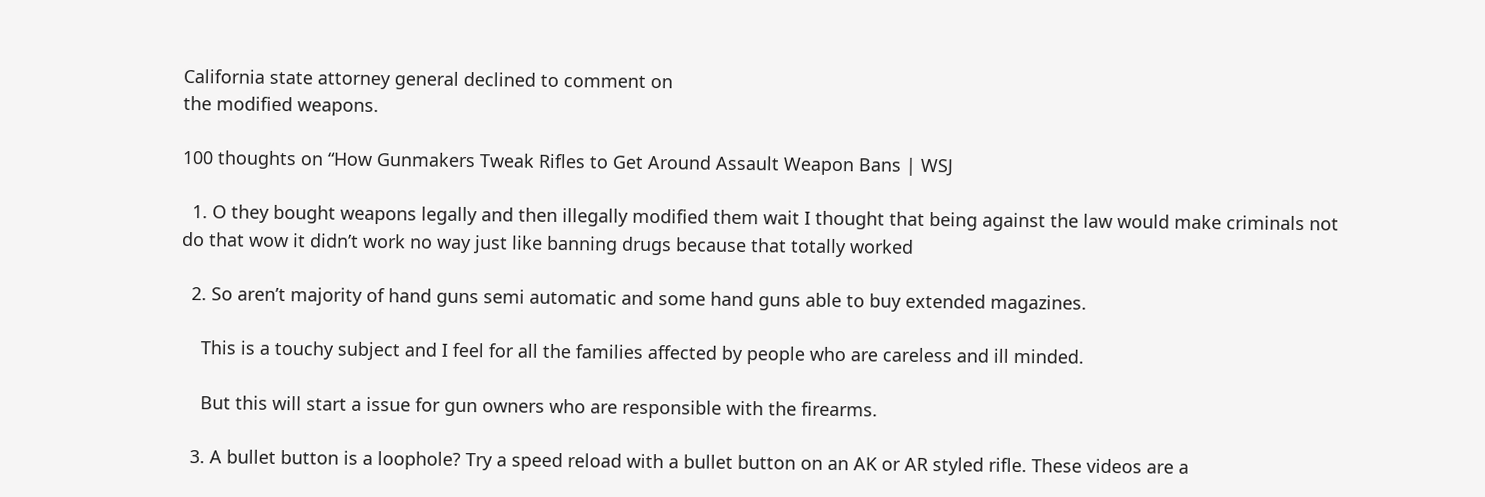California state attorney general declined to comment on
the modified weapons.

100 thoughts on “How Gunmakers Tweak Rifles to Get Around Assault Weapon Bans | WSJ

  1. O they bought weapons legally and then illegally modified them wait I thought that being against the law would make criminals not do that wow it didn’t work no way just like banning drugs because that totally worked

  2. So aren’t majority of hand guns semi automatic and some hand guns able to buy extended magazines.

    This is a touchy subject and I feel for all the families affected by people who are careless and ill minded.

    But this will start a issue for gun owners who are responsible with the firearms.

  3. A bullet button is a loophole? Try a speed reload with a bullet button on an AK or AR styled rifle. These videos are a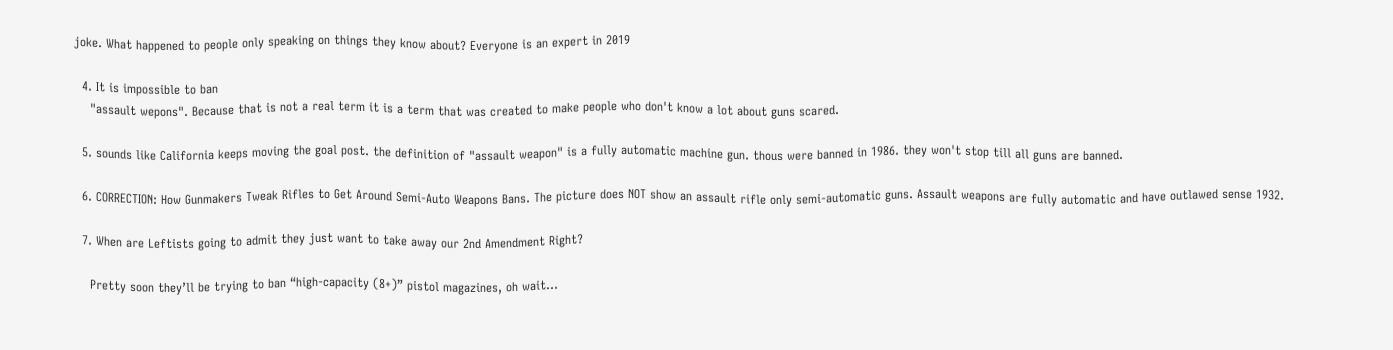joke. What happened to people only speaking on things they know about? Everyone is an expert in 2019

  4. It is impossible to ban
    "assault wepons". Because that is not a real term it is a term that was created to make people who don't know a lot about guns scared.

  5. sounds like California keeps moving the goal post. the definition of "assault weapon" is a fully automatic machine gun. thous were banned in 1986. they won't stop till all guns are banned.

  6. CORRECTION: How Gunmakers Tweak Rifles to Get Around Semi-Auto Weapons Bans. The picture does NOT show an assault rifle only semi-automatic guns. Assault weapons are fully automatic and have outlawed sense 1932.

  7. When are Leftists going to admit they just want to take away our 2nd Amendment Right?

    Pretty soon they’ll be trying to ban “high-capacity (8+)” pistol magazines, oh wait…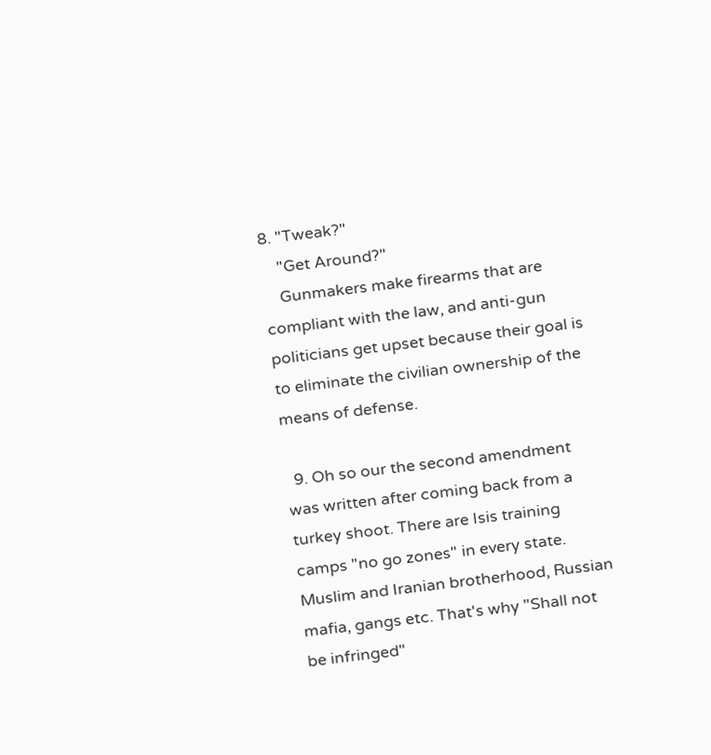8. "Tweak?"
    "Get Around?"
    Gunmakers make firearms that are compliant with the law, and anti-gun politicians get upset because their goal is to eliminate the civilian ownership of the means of defense.

  9. Oh so our the second amendment was written after coming back from a turkey shoot. There are Isis training camps "no go zones" in every state. Muslim and Iranian brotherhood, Russian mafia, gangs etc. That's why "Shall not be infringed"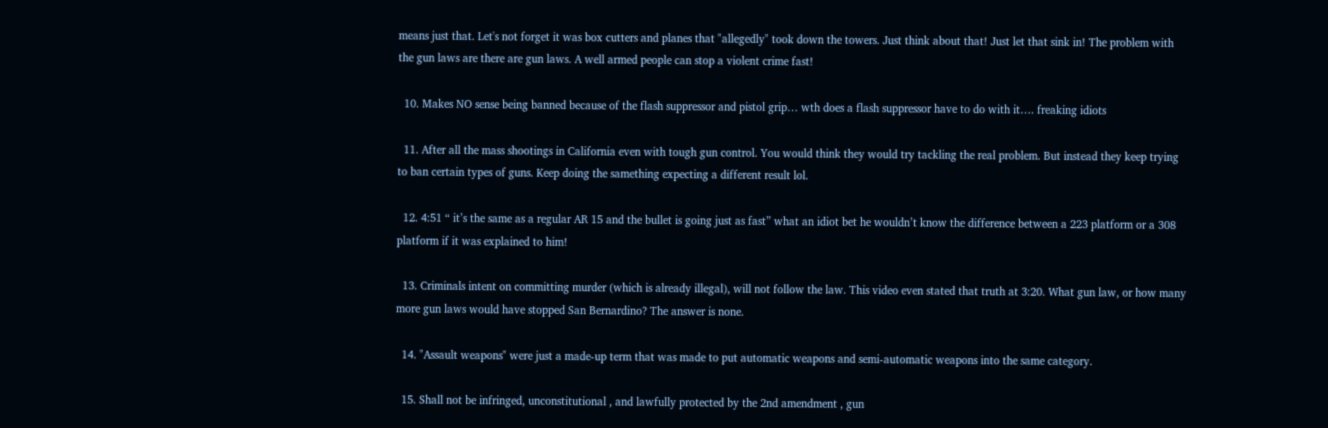means just that. Let's not forget it was box cutters and planes that "allegedly" took down the towers. Just think about that! Just let that sink in! The problem with the gun laws are there are gun laws. A well armed people can stop a violent crime fast!

  10. Makes NO sense being banned because of the flash suppressor and pistol grip… wth does a flash suppressor have to do with it…. freaking idiots

  11. After all the mass shootings in California even with tough gun control. You would think they would try tackling the real problem. But instead they keep trying to ban certain types of guns. Keep doing the samething expecting a different result lol.

  12. 4:51 “ it’s the same as a regular AR 15 and the bullet is going just as fast” what an idiot bet he wouldn’t know the difference between a 223 platform or a 308 platform if it was explained to him!

  13. Criminals intent on committing murder (which is already illegal), will not follow the law. This video even stated that truth at 3:20. What gun law, or how many more gun laws would have stopped San Bernardino? The answer is none.

  14. "Assault weapons" were just a made-up term that was made to put automatic weapons and semi-automatic weapons into the same category.

  15. Shall not be infringed, unconstitutional , and lawfully protected by the 2nd amendment , gun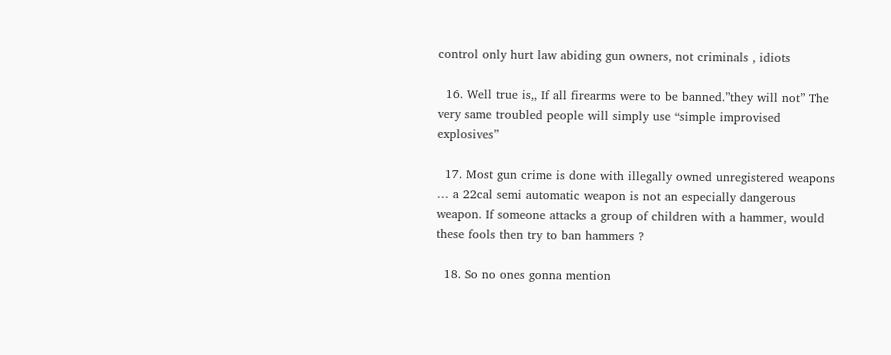control only hurt law abiding gun owners, not criminals , idiots

  16. Well true is,, If all firearms were to be banned.”they will not” The very same troubled people will simply use “simple improvised explosives”

  17. Most gun crime is done with illegally owned unregistered weapons … a 22cal semi automatic weapon is not an especially dangerous weapon. If someone attacks a group of children with a hammer, would these fools then try to ban hammers ?

  18. So no ones gonna mention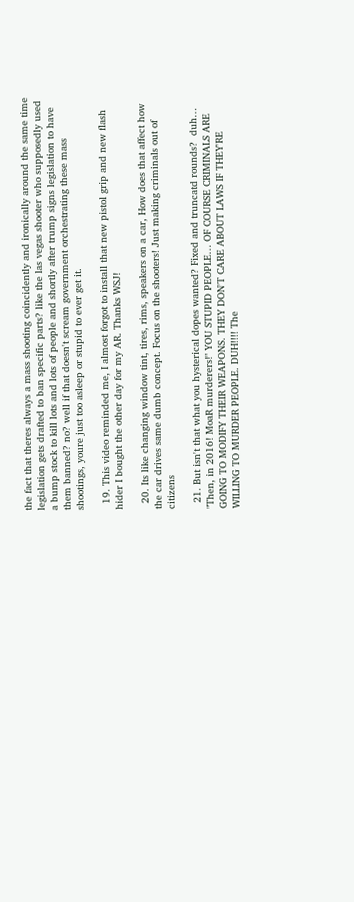the fact that theres always a mass shooting coincidently and ironically around the same time legislation gets drafted to ban specific parts? like the las vegas shooter who supposedly used a bump stock to kill lots and lots of people and shortly after trump signs legislation to have them banned? no? well if that doesn't scream government orchestrating these mass shootings, youre just too asleep or stupid to ever get it.

  19. This video reminded me, I almost forgot to install that new pistol grip and new flash hider I bought the other day for my AR. Thanks WSJ!

  20. Its like changing window tint, tires, rims, speakers on a car, How does that affect how the car drives same dumb concept. Focus on the shooters! Just making criminals out of citizens

  21. But isn't that what you hysterical dopes wanted? Fixed and truncatd rounds?  duh… "Then, in 2016! MoaR murderers!" YOU STUPID PEOPLE… OF COURSE CRIMINALS ARE GOING TO MODIFY THEIR WEAPONS. THEY DON'T CARE ABOUT LAWS IF THEY'RE WILLING TO MURDER PEOPLE. DUH!!!! The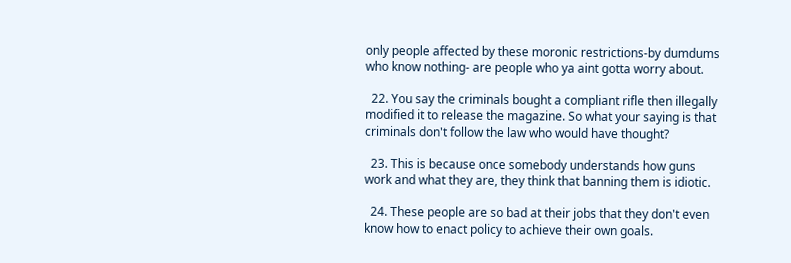only people affected by these moronic restrictions-by dumdums who know nothing- are people who ya aint gotta worry about.

  22. You say the criminals bought a compliant rifle then illegally modified it to release the magazine. So what your saying is that criminals don't follow the law who would have thought?

  23. This is because once somebody understands how guns work and what they are, they think that banning them is idiotic.

  24. These people are so bad at their jobs that they don't even know how to enact policy to achieve their own goals.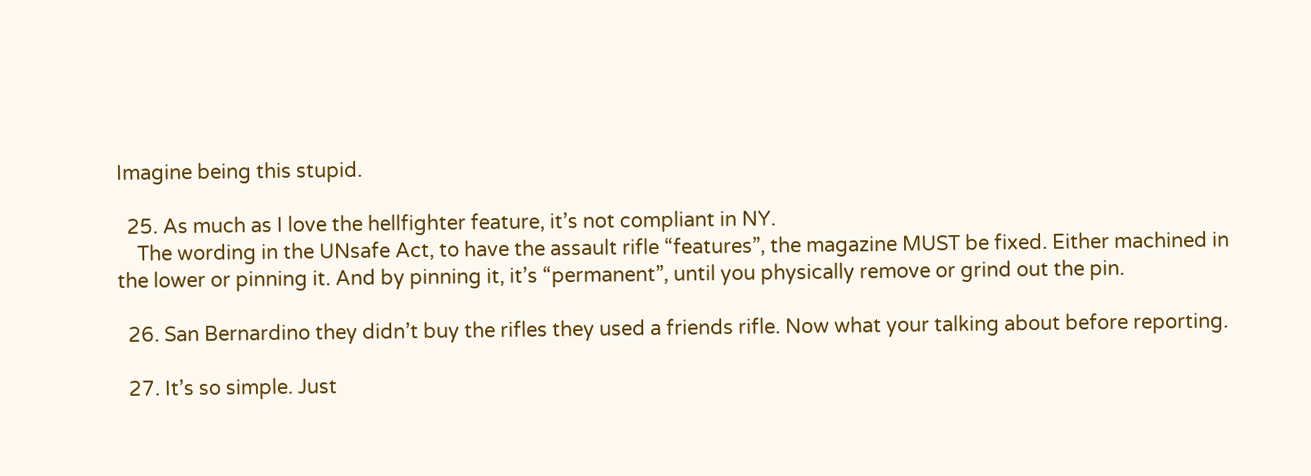Imagine being this stupid.

  25. As much as I love the hellfighter feature, it’s not compliant in NY.
    The wording in the UNsafe Act, to have the assault rifle “features”, the magazine MUST be fixed. Either machined in the lower or pinning it. And by pinning it, it’s “permanent”, until you physically remove or grind out the pin.

  26. San Bernardino they didn’t buy the rifles they used a friends rifle. Now what your talking about before reporting.

  27. It’s so simple. Just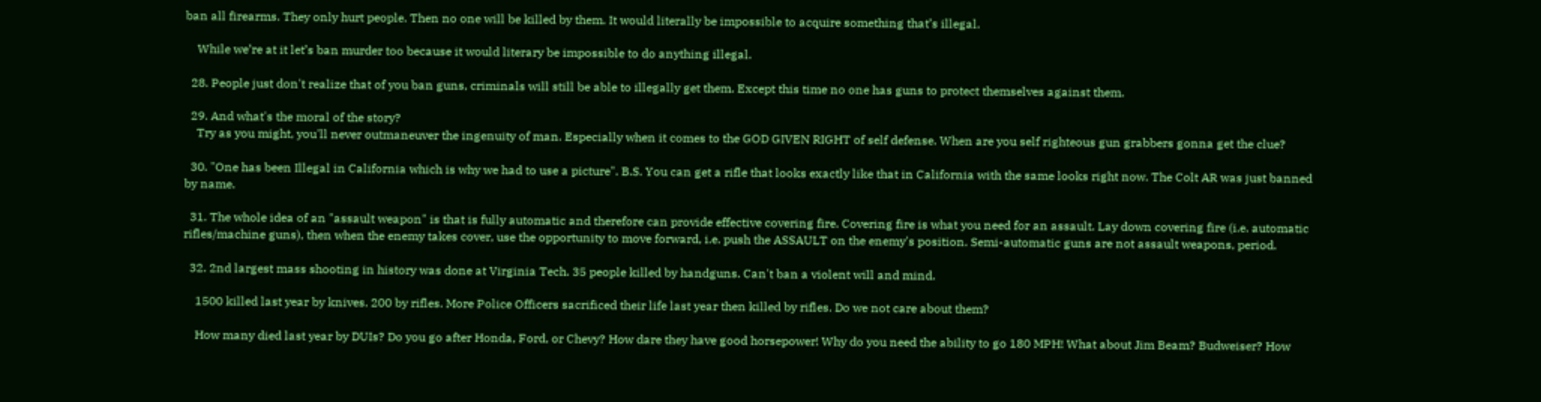ban all firearms. They only hurt people. Then no one will be killed by them. It would literally be impossible to acquire something that’s illegal.

    While we’re at it let’s ban murder too because it would literary be impossible to do anything illegal.

  28. People just don't realize that of you ban guns, criminals will still be able to illegally get them. Except this time no one has guns to protect themselves against them.

  29. And what's the moral of the story?
    Try as you might, you'll never outmaneuver the ingenuity of man. Especially when it comes to the GOD GIVEN RIGHT of self defense. When are you self righteous gun grabbers gonna get the clue?

  30. "One has been Illegal in California which is why we had to use a picture". B.S. You can get a rifle that looks exactly like that in California with the same looks right now. The Colt AR was just banned by name.

  31. The whole idea of an "assault weapon" is that is fully automatic and therefore can provide effective covering fire. Covering fire is what you need for an assault. Lay down covering fire (i.e. automatic rifles/machine guns), then when the enemy takes cover, use the opportunity to move forward, i.e. push the ASSAULT on the enemy's position. Semi-automatic guns are not assault weapons, period.

  32. 2nd largest mass shooting in history was done at Virginia Tech. 35 people killed by handguns. Can't ban a violent will and mind.

    1500 killed last year by knives. 200 by rifles. More Police Officers sacrificed their life last year then killed by rifles. Do we not care about them?

    How many died last year by DUIs? Do you go after Honda, Ford, or Chevy? How dare they have good horsepower! Why do you need the ability to go 180 MPH! What about Jim Beam? Budweiser? How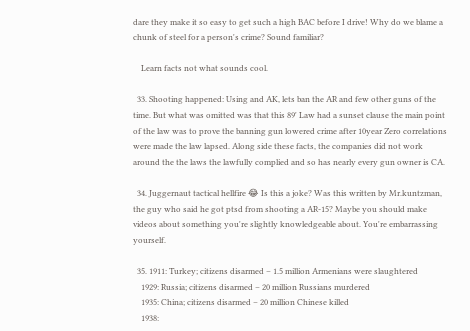dare they make it so easy to get such a high BAC before I drive! Why do we blame a chunk of steel for a person's crime? Sound familiar?

    Learn facts not what sounds cool.

  33. Shooting happened: Using and AK, lets ban the AR and few other guns of the time. But what was omitted was that this 89' Law had a sunset clause the main point of the law was to prove the banning gun lowered crime after 10year Zero correlations were made the law lapsed. Along side these facts, the companies did not work around the the laws the lawfully complied and so has nearly every gun owner is CA.

  34. Juggernaut tactical hellfire 😂 Is this a joke? Was this written by Mr.kuntzman, the guy who said he got ptsd from shooting a AR-15? Maybe you should make videos about something you're slightly knowledgeable about. You're embarrassing yourself.

  35. 1911: Turkey; citizens disarmed – 1.5 million Armenians were slaughtered
    1929: Russia; citizens disarmed – 20 million Russians murdered
    1935: China; citizens disarmed – 20 million Chinese killed
    1938: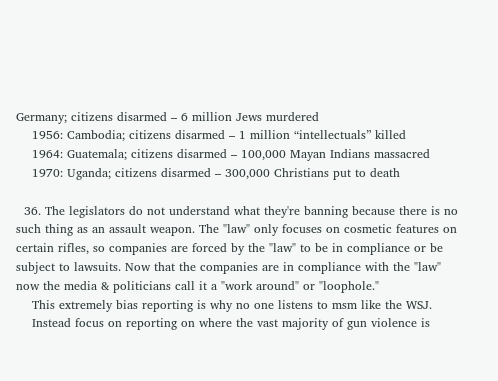Germany; citizens disarmed – 6 million Jews murdered
    1956: Cambodia; citizens disarmed – 1 million “intellectuals” killed
    1964: Guatemala; citizens disarmed – 100,000 Mayan Indians massacred
    1970: Uganda; citizens disarmed – 300,000 Christians put to death

  36. The legislators do not understand what they're banning because there is no such thing as an assault weapon. The "law" only focuses on cosmetic features on certain rifles, so companies are forced by the "law" to be in compliance or be subject to lawsuits. Now that the companies are in compliance with the "law" now the media & politicians call it a "work around" or "loophole."
    This extremely bias reporting is why no one listens to msm like the WSJ.
    Instead focus on reporting on where the vast majority of gun violence is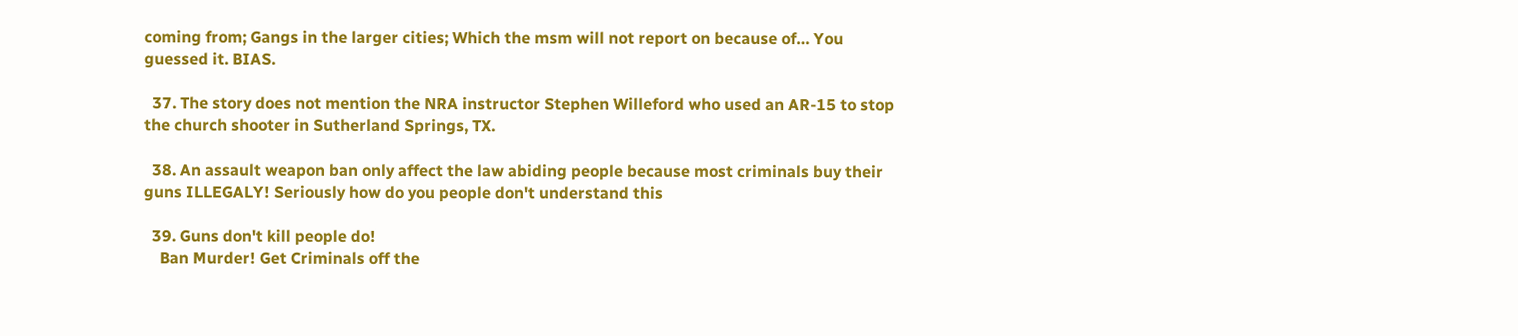coming from; Gangs in the larger cities; Which the msm will not report on because of… You guessed it. BIAS.

  37. The story does not mention the NRA instructor Stephen Willeford who used an AR-15 to stop the church shooter in Sutherland Springs, TX.

  38. An assault weapon ban only affect the law abiding people because most criminals buy their guns ILLEGALY! Seriously how do you people don't understand this

  39. Guns don't kill people do!
    Ban Murder! Get Criminals off the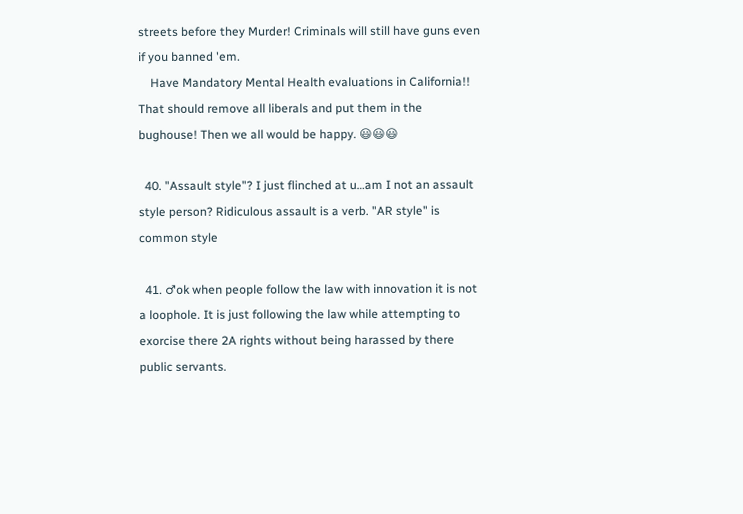streets before they Murder! Criminals will still have guns even if you banned 'em.
    Have Mandatory Mental Health evaluations in California!! That should remove all liberals and put them in the bughouse! Then we all would be happy. 😃😃😃

  40. "Assault style"? I just flinched at u…am I not an assault style person? Ridiculous assault is a verb. "AR style" is common style

  41. ♂ok when people follow the law with innovation it is not a loophole. It is just following the law while attempting to exorcise there 2A rights without being harassed by there public servants.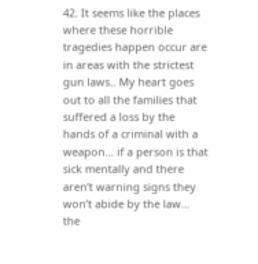42. It seems like the places where these horrible tragedies happen occur are in areas with the strictest gun laws.. My heart goes out to all the families that suffered a loss by the hands of a criminal with a weapon… if a person is that sick mentally and there aren’t warning signs they won’t abide by the law… the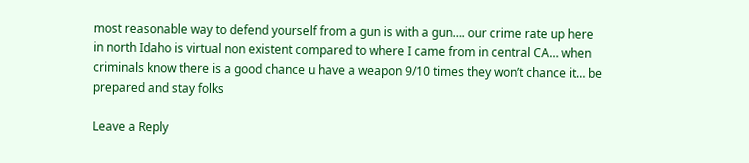most reasonable way to defend yourself from a gun is with a gun…. our crime rate up here in north Idaho is virtual non existent compared to where I came from in central CA… when criminals know there is a good chance u have a weapon 9/10 times they won’t chance it… be prepared and stay folks

Leave a Reply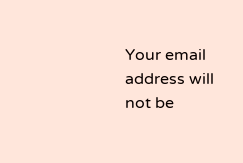Your email address will not be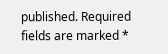published. Required fields are marked *